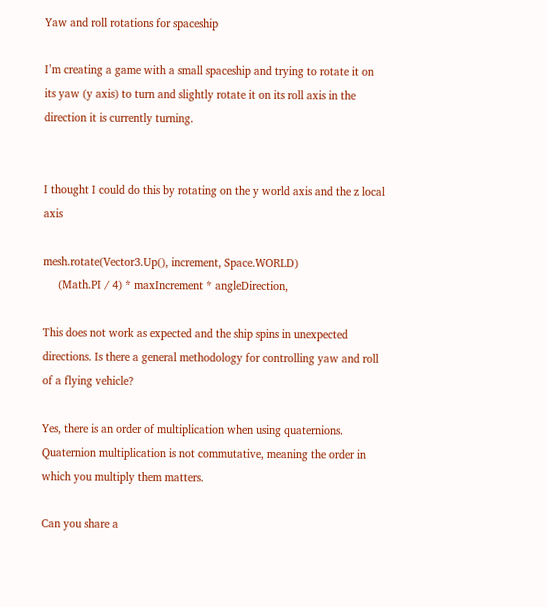Yaw and roll rotations for spaceship

I’m creating a game with a small spaceship and trying to rotate it on its yaw (y axis) to turn and slightly rotate it on its roll axis in the direction it is currently turning.


I thought I could do this by rotating on the y world axis and the z local axis

mesh.rotate(Vector3.Up(), increment, Space.WORLD)
     (Math.PI / 4) * maxIncrement * angleDirection,

This does not work as expected and the ship spins in unexpected directions. Is there a general methodology for controlling yaw and roll of a flying vehicle?

Yes, there is an order of multiplication when using quaternions. Quaternion multiplication is not commutative, meaning the order in which you multiply them matters.

Can you share a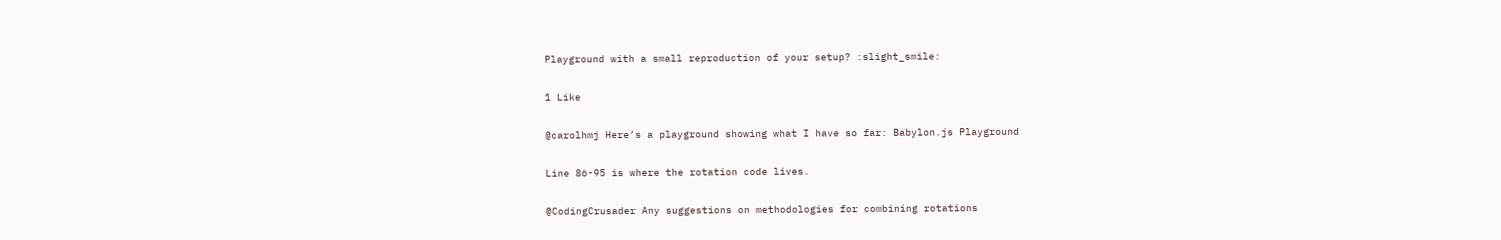Playground with a small reproduction of your setup? :slight_smile:

1 Like

@carolhmj Here’s a playground showing what I have so far: Babylon.js Playground

Line 86-95 is where the rotation code lives.

@CodingCrusader Any suggestions on methodologies for combining rotations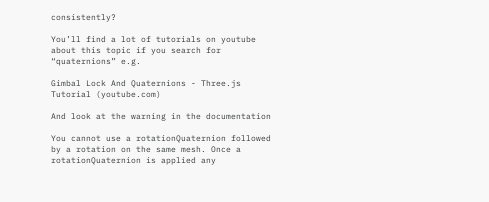consistently?

You’ll find a lot of tutorials on youtube about this topic if you search for “quaternions” e.g.

Gimbal Lock And Quaternions - Three.js Tutorial (youtube.com)

And look at the warning in the documentation

You cannot use a rotationQuaternion followed by a rotation on the same mesh. Once a rotationQuaternion is applied any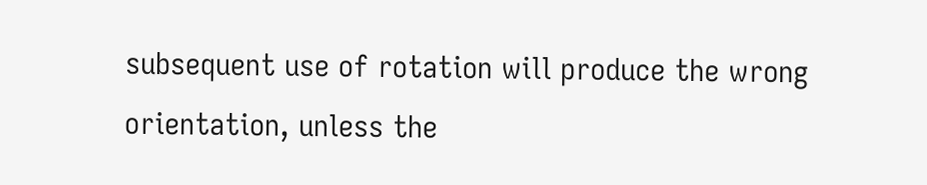subsequent use of rotation will produce the wrong orientation, unless the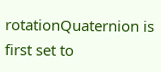rotationQuaternion is first set to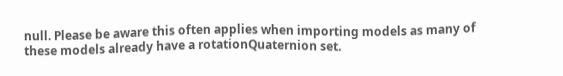null. Please be aware this often applies when importing models as many of these models already have a rotationQuaternion set.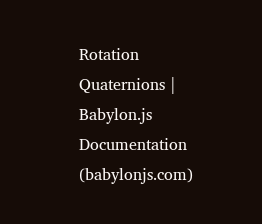Rotation Quaternions | Babylon.js Documentation (babylonjs.com)